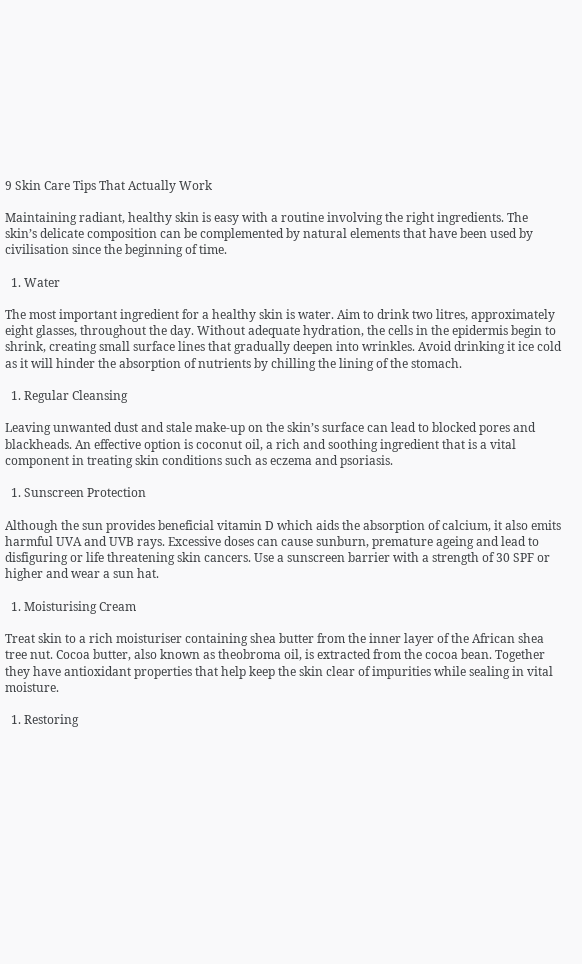9 Skin Care Tips That Actually Work

Maintaining radiant, healthy skin is easy with a routine involving the right ingredients. The skin’s delicate composition can be complemented by natural elements that have been used by civilisation since the beginning of time.

  1. Water

The most important ingredient for a healthy skin is water. Aim to drink two litres, approximately eight glasses, throughout the day. Without adequate hydration, the cells in the epidermis begin to shrink, creating small surface lines that gradually deepen into wrinkles. Avoid drinking it ice cold as it will hinder the absorption of nutrients by chilling the lining of the stomach.

  1. Regular Cleansing

Leaving unwanted dust and stale make-up on the skin’s surface can lead to blocked pores and blackheads. An effective option is coconut oil, a rich and soothing ingredient that is a vital component in treating skin conditions such as eczema and psoriasis.

  1. Sunscreen Protection

Although the sun provides beneficial vitamin D which aids the absorption of calcium, it also emits harmful UVA and UVB rays. Excessive doses can cause sunburn, premature ageing and lead to disfiguring or life threatening skin cancers. Use a sunscreen barrier with a strength of 30 SPF or higher and wear a sun hat.

  1. Moisturising Cream

Treat skin to a rich moisturiser containing shea butter from the inner layer of the African shea tree nut. Cocoa butter, also known as theobroma oil, is extracted from the cocoa bean. Together they have antioxidant properties that help keep the skin clear of impurities while sealing in vital moisture.

  1. Restoring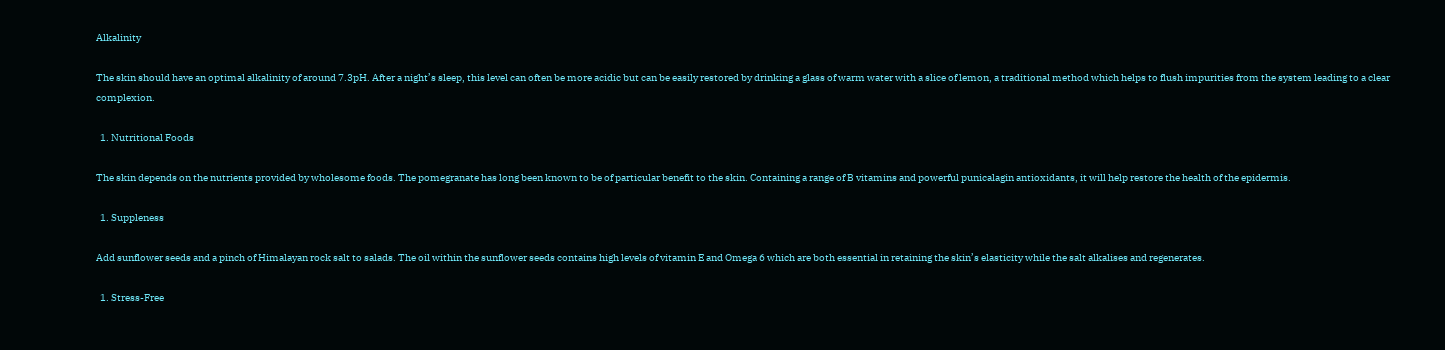Alkalinity

The skin should have an optimal alkalinity of around 7.3pH. After a night’s sleep, this level can often be more acidic but can be easily restored by drinking a glass of warm water with a slice of lemon, a traditional method which helps to flush impurities from the system leading to a clear complexion.

  1. Nutritional Foods

The skin depends on the nutrients provided by wholesome foods. The pomegranate has long been known to be of particular benefit to the skin. Containing a range of B vitamins and powerful punicalagin antioxidants, it will help restore the health of the epidermis.

  1. Suppleness

Add sunflower seeds and a pinch of Himalayan rock salt to salads. The oil within the sunflower seeds contains high levels of vitamin E and Omega 6 which are both essential in retaining the skin’s elasticity while the salt alkalises and regenerates.

  1. Stress-Free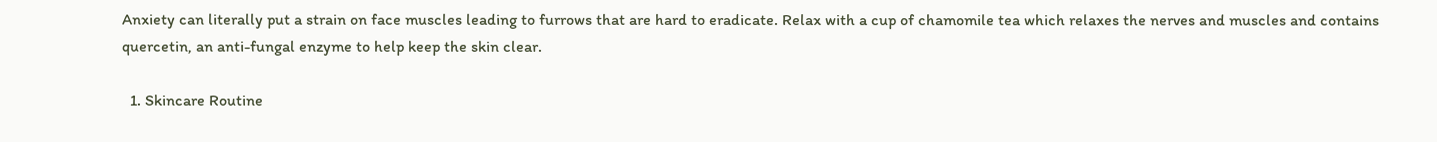Anxiety can literally put a strain on face muscles leading to furrows that are hard to eradicate. Relax with a cup of chamomile tea which relaxes the nerves and muscles and contains quercetin, an anti-fungal enzyme to help keep the skin clear.

  1. Skincare Routine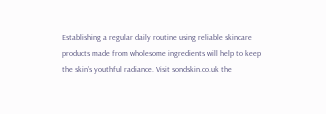Establishing a regular daily routine using reliable skincare products made from wholesome ingredients will help to keep the skin’s youthful radiance. Visit sondskin.co.uk the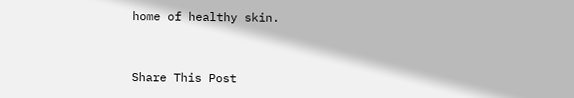home of healthy skin.


Share This Post